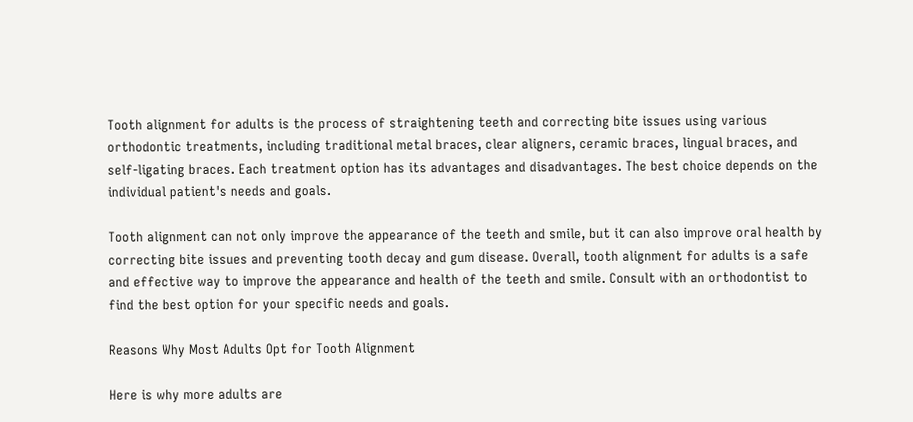Tooth alignment for adults is the process of straightening teeth and correcting bite issues using various orthodontic treatments, including traditional metal braces, clear aligners, ceramic braces, lingual braces, and self-ligating braces. Each treatment option has its advantages and disadvantages. The best choice depends on the individual patient's needs and goals.

Tooth alignment can not only improve the appearance of the teeth and smile, but it can also improve oral health by correcting bite issues and preventing tooth decay and gum disease. Overall, tooth alignment for adults is a safe and effective way to improve the appearance and health of the teeth and smile. Consult with an orthodontist to find the best option for your specific needs and goals.

Reasons Why Most Adults Opt for Tooth Alignment

Here is why more adults are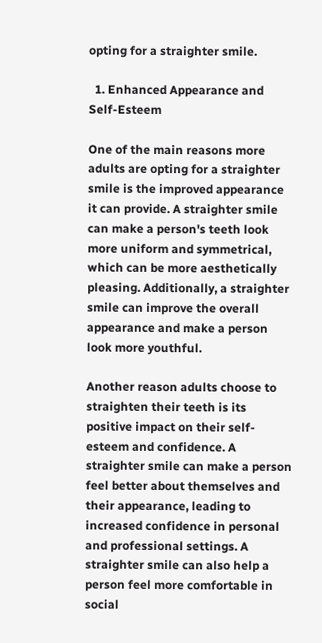opting for a straighter smile.

  1. Enhanced Appearance and Self-Esteem

One of the main reasons more adults are opting for a straighter smile is the improved appearance it can provide. A straighter smile can make a person's teeth look more uniform and symmetrical, which can be more aesthetically pleasing. Additionally, a straighter smile can improve the overall appearance and make a person look more youthful.

Another reason adults choose to straighten their teeth is its positive impact on their self-esteem and confidence. A straighter smile can make a person feel better about themselves and their appearance, leading to increased confidence in personal and professional settings. A straighter smile can also help a person feel more comfortable in social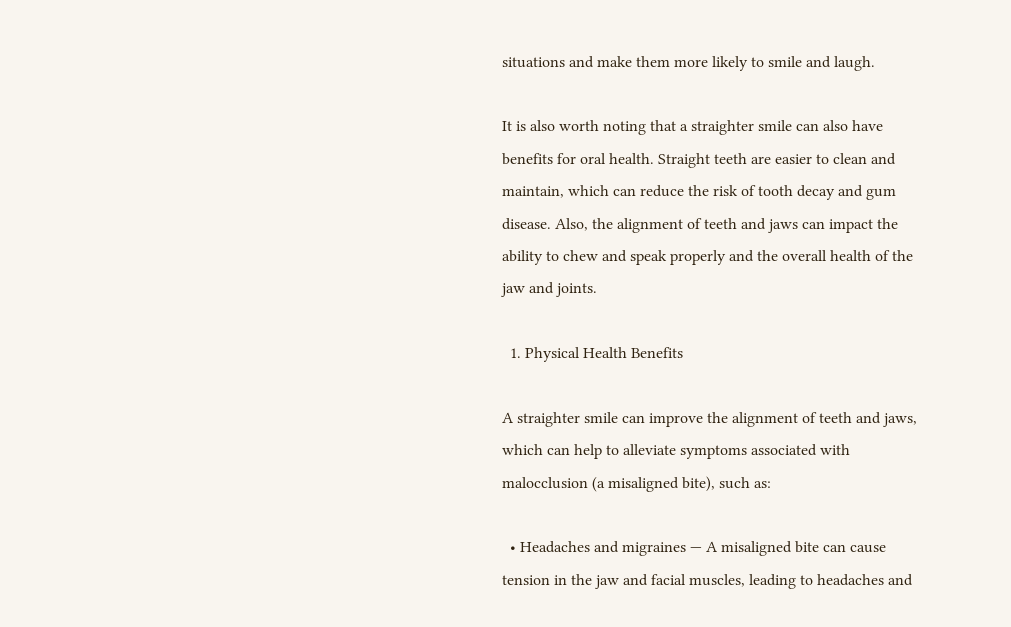situations and make them more likely to smile and laugh.

It is also worth noting that a straighter smile can also have benefits for oral health. Straight teeth are easier to clean and maintain, which can reduce the risk of tooth decay and gum disease. Also, the alignment of teeth and jaws can impact the ability to chew and speak properly and the overall health of the jaw and joints.

  1. Physical Health Benefits

A straighter smile can improve the alignment of teeth and jaws, which can help to alleviate symptoms associated with malocclusion (a misaligned bite), such as:

  • Headaches and migraines — A misaligned bite can cause tension in the jaw and facial muscles, leading to headaches and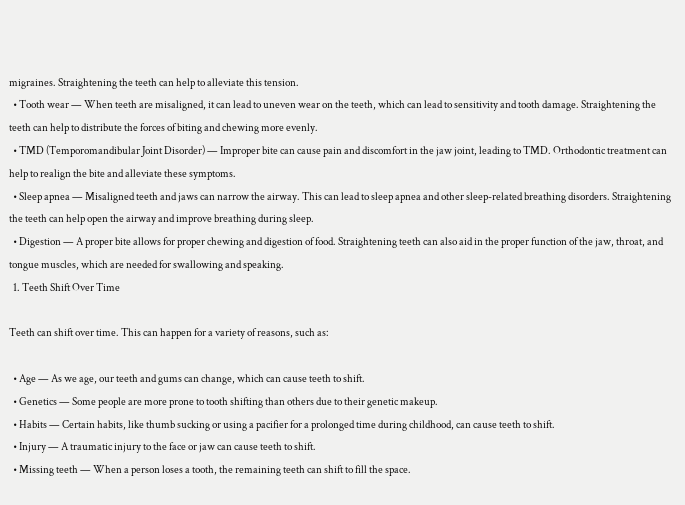migraines. Straightening the teeth can help to alleviate this tension.
  • Tooth wear — When teeth are misaligned, it can lead to uneven wear on the teeth, which can lead to sensitivity and tooth damage. Straightening the teeth can help to distribute the forces of biting and chewing more evenly.
  • TMD (Temporomandibular Joint Disorder) — Improper bite can cause pain and discomfort in the jaw joint, leading to TMD. Orthodontic treatment can help to realign the bite and alleviate these symptoms.
  • Sleep apnea — Misaligned teeth and jaws can narrow the airway. This can lead to sleep apnea and other sleep-related breathing disorders. Straightening the teeth can help open the airway and improve breathing during sleep.
  • Digestion — A proper bite allows for proper chewing and digestion of food. Straightening teeth can also aid in the proper function of the jaw, throat, and tongue muscles, which are needed for swallowing and speaking.
  1. Teeth Shift Over Time

Teeth can shift over time. This can happen for a variety of reasons, such as:

  • Age — As we age, our teeth and gums can change, which can cause teeth to shift.
  • Genetics — Some people are more prone to tooth shifting than others due to their genetic makeup.
  • Habits — Certain habits, like thumb sucking or using a pacifier for a prolonged time during childhood, can cause teeth to shift.
  • Injury — A traumatic injury to the face or jaw can cause teeth to shift.
  • Missing teeth — When a person loses a tooth, the remaining teeth can shift to fill the space.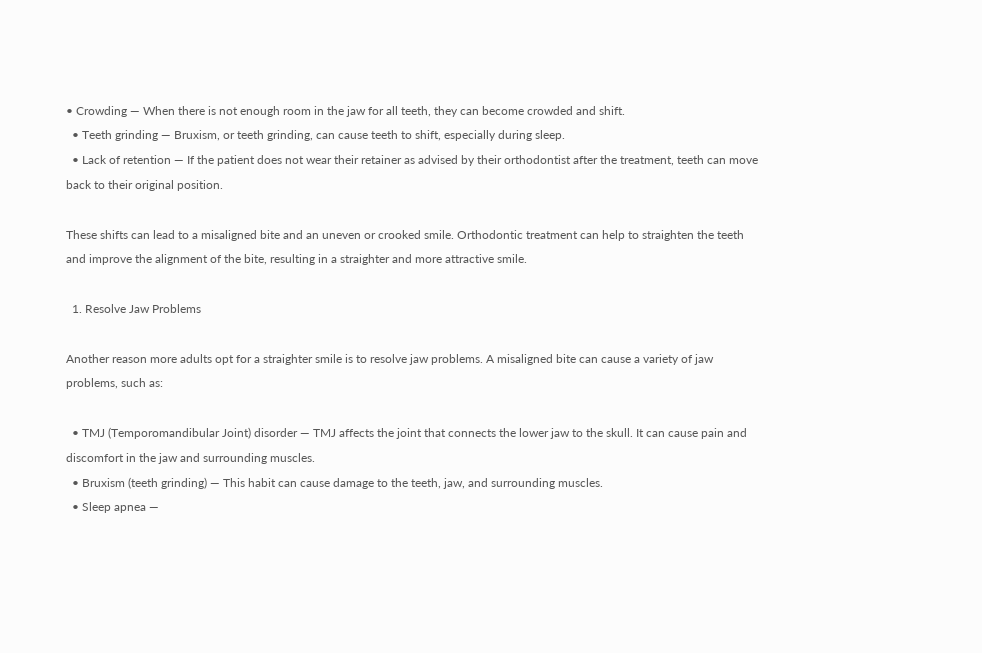• Crowding — When there is not enough room in the jaw for all teeth, they can become crowded and shift.
  • Teeth grinding — Bruxism, or teeth grinding, can cause teeth to shift, especially during sleep.
  • Lack of retention — If the patient does not wear their retainer as advised by their orthodontist after the treatment, teeth can move back to their original position.

These shifts can lead to a misaligned bite and an uneven or crooked smile. Orthodontic treatment can help to straighten the teeth and improve the alignment of the bite, resulting in a straighter and more attractive smile.

  1. Resolve Jaw Problems

Another reason more adults opt for a straighter smile is to resolve jaw problems. A misaligned bite can cause a variety of jaw problems, such as:

  • TMJ (Temporomandibular Joint) disorder — TMJ affects the joint that connects the lower jaw to the skull. It can cause pain and discomfort in the jaw and surrounding muscles.
  • Bruxism (teeth grinding) — This habit can cause damage to the teeth, jaw, and surrounding muscles.
  • Sleep apnea —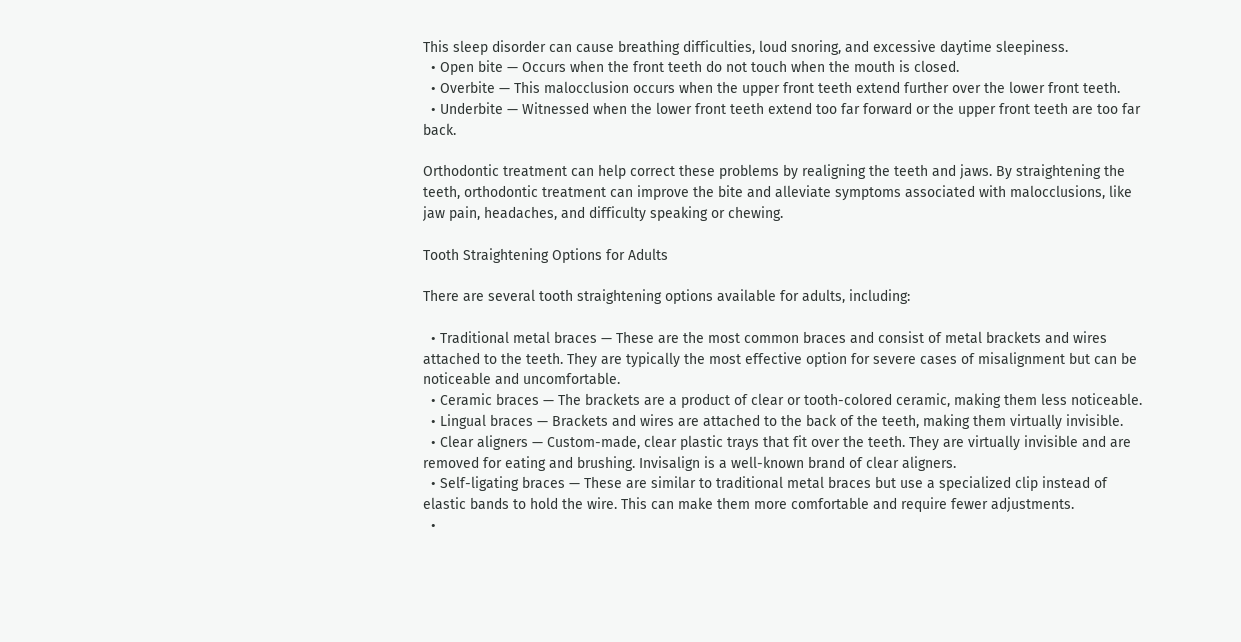This sleep disorder can cause breathing difficulties, loud snoring, and excessive daytime sleepiness.
  • Open bite — Occurs when the front teeth do not touch when the mouth is closed.
  • Overbite — This malocclusion occurs when the upper front teeth extend further over the lower front teeth.
  • Underbite — Witnessed when the lower front teeth extend too far forward or the upper front teeth are too far back.

Orthodontic treatment can help correct these problems by realigning the teeth and jaws. By straightening the teeth, orthodontic treatment can improve the bite and alleviate symptoms associated with malocclusions, like jaw pain, headaches, and difficulty speaking or chewing.

Tooth Straightening Options for Adults

There are several tooth straightening options available for adults, including:

  • Traditional metal braces — These are the most common braces and consist of metal brackets and wires attached to the teeth. They are typically the most effective option for severe cases of misalignment but can be noticeable and uncomfortable.
  • Ceramic braces — The brackets are a product of clear or tooth-colored ceramic, making them less noticeable.
  • Lingual braces — Brackets and wires are attached to the back of the teeth, making them virtually invisible.
  • Clear aligners — Custom-made, clear plastic trays that fit over the teeth. They are virtually invisible and are removed for eating and brushing. Invisalign is a well-known brand of clear aligners.
  • Self-ligating braces — These are similar to traditional metal braces but use a specialized clip instead of elastic bands to hold the wire. This can make them more comfortable and require fewer adjustments.
  •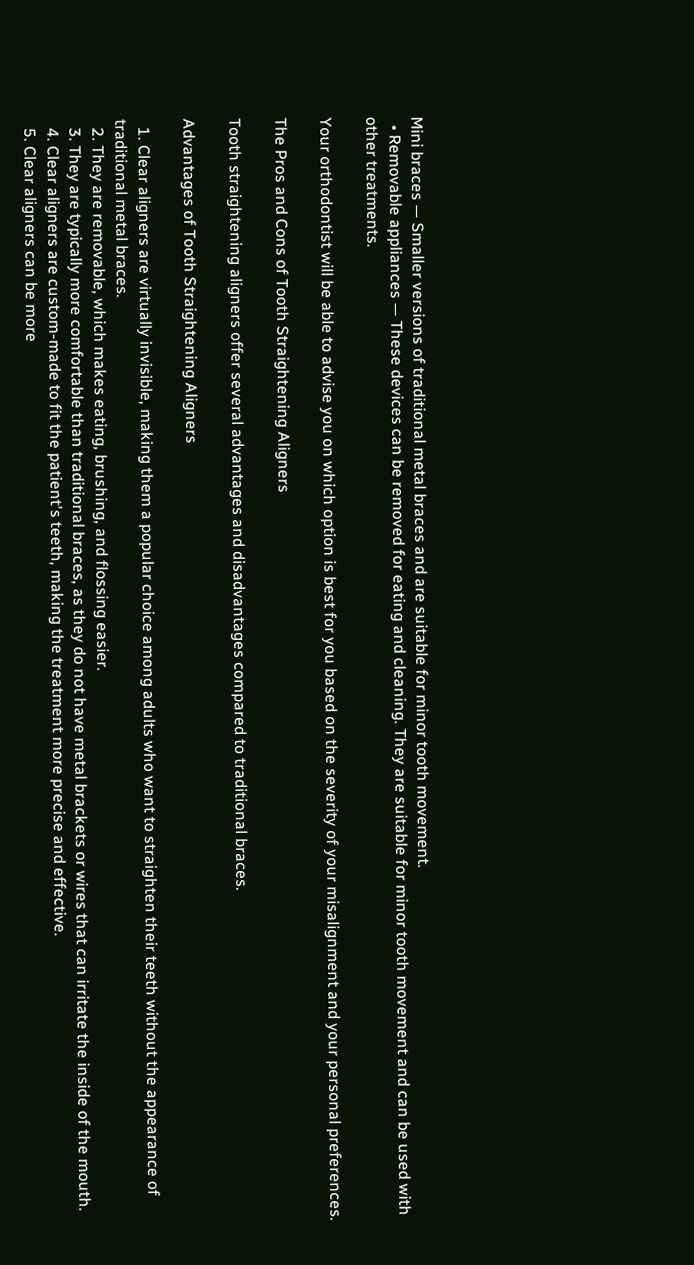Mini braces — Smaller versions of traditional metal braces and are suitable for minor tooth movement.
  • Removable appliances — These devices can be removed for eating and cleaning. They are suitable for minor tooth movement and can be used with other treatments.

Your orthodontist will be able to advise you on which option is best for you based on the severity of your misalignment and your personal preferences.

The Pros and Cons of Tooth Straightening Aligners

Tooth straightening aligners offer several advantages and disadvantages compared to traditional braces.

Advantages of Tooth Straightening Aligners

  1. Clear aligners are virtually invisible, making them a popular choice among adults who want to straighten their teeth without the appearance of traditional metal braces.
  2. They are removable, which makes eating, brushing, and flossing easier.
  3. They are typically more comfortable than traditional braces, as they do not have metal brackets or wires that can irritate the inside of the mouth.
  4. Clear aligners are custom-made to fit the patient's teeth, making the treatment more precise and effective.
  5. Clear aligners can be more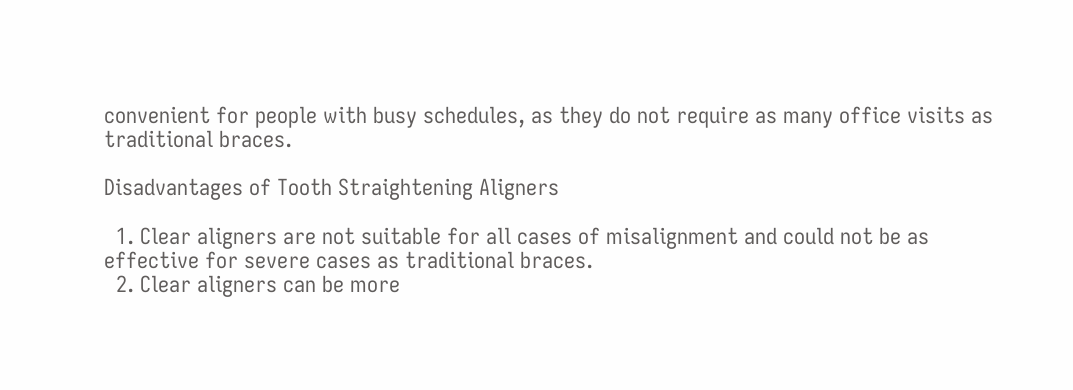convenient for people with busy schedules, as they do not require as many office visits as traditional braces.

Disadvantages of Tooth Straightening Aligners

  1. Clear aligners are not suitable for all cases of misalignment and could not be as effective for severe cases as traditional braces.
  2. Clear aligners can be more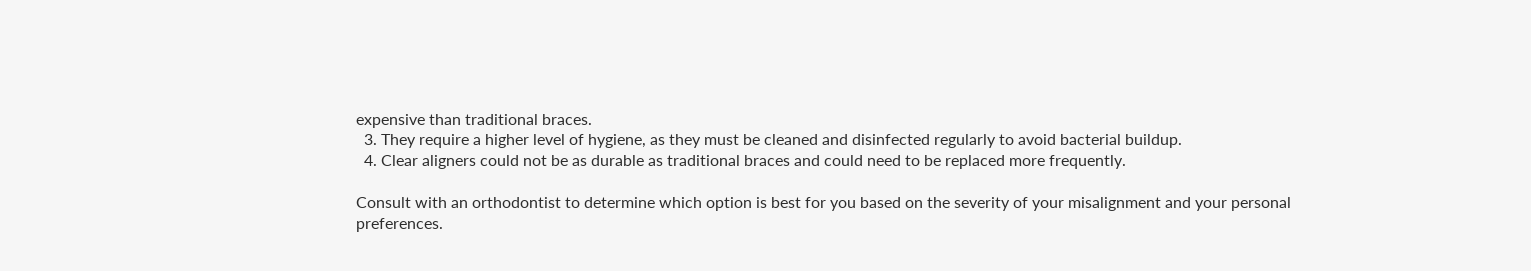expensive than traditional braces.
  3. They require a higher level of hygiene, as they must be cleaned and disinfected regularly to avoid bacterial buildup.
  4. Clear aligners could not be as durable as traditional braces and could need to be replaced more frequently.

Consult with an orthodontist to determine which option is best for you based on the severity of your misalignment and your personal preferences.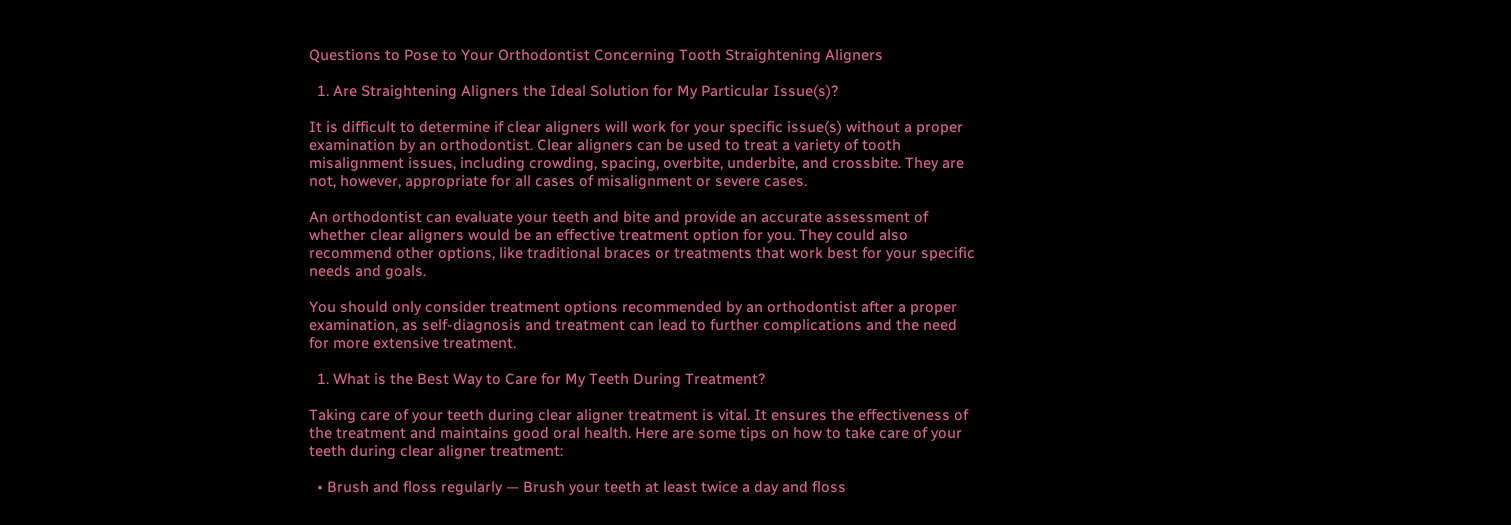Questions to Pose to Your Orthodontist Concerning Tooth Straightening Aligners

  1. Are Straightening Aligners the Ideal Solution for My Particular Issue(s)?

It is difficult to determine if clear aligners will work for your specific issue(s) without a proper examination by an orthodontist. Clear aligners can be used to treat a variety of tooth misalignment issues, including crowding, spacing, overbite, underbite, and crossbite. They are not, however, appropriate for all cases of misalignment or severe cases.

An orthodontist can evaluate your teeth and bite and provide an accurate assessment of whether clear aligners would be an effective treatment option for you. They could also recommend other options, like traditional braces or treatments that work best for your specific needs and goals.

You should only consider treatment options recommended by an orthodontist after a proper examination, as self-diagnosis and treatment can lead to further complications and the need for more extensive treatment.

  1. What is the Best Way to Care for My Teeth During Treatment?

Taking care of your teeth during clear aligner treatment is vital. It ensures the effectiveness of the treatment and maintains good oral health. Here are some tips on how to take care of your teeth during clear aligner treatment:

  • Brush and floss regularly — Brush your teeth at least twice a day and floss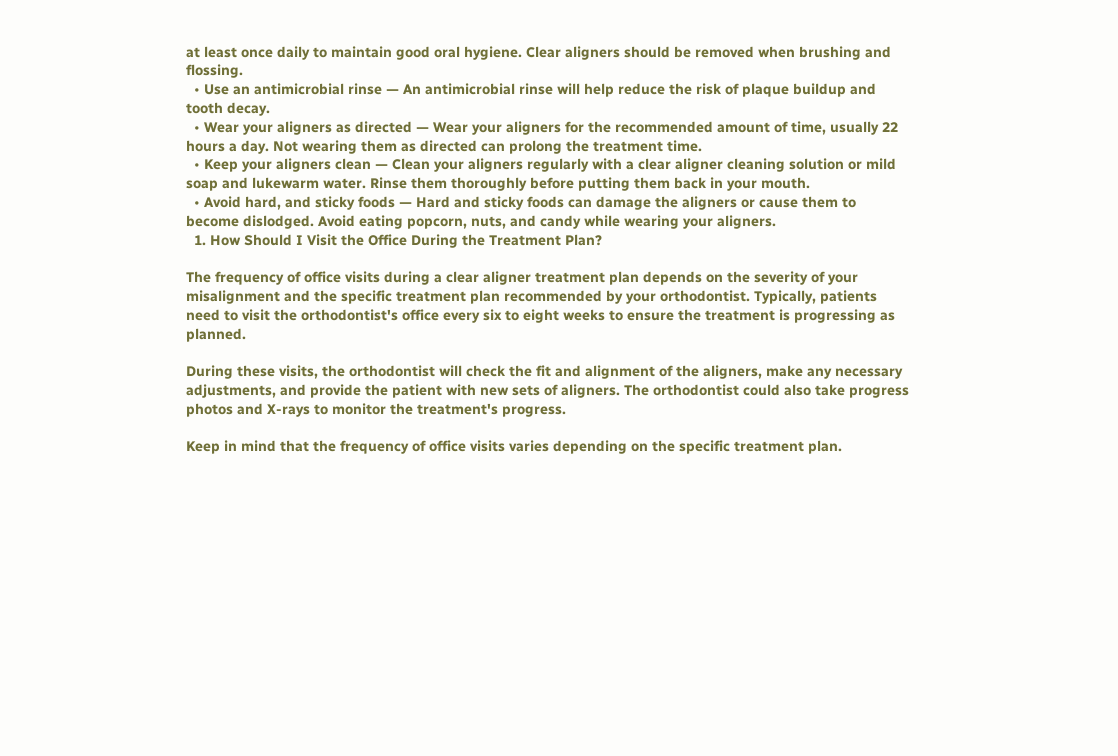at least once daily to maintain good oral hygiene. Clear aligners should be removed when brushing and flossing.
  • Use an antimicrobial rinse — An antimicrobial rinse will help reduce the risk of plaque buildup and tooth decay.
  • Wear your aligners as directed — Wear your aligners for the recommended amount of time, usually 22 hours a day. Not wearing them as directed can prolong the treatment time.
  • Keep your aligners clean — Clean your aligners regularly with a clear aligner cleaning solution or mild soap and lukewarm water. Rinse them thoroughly before putting them back in your mouth.
  • Avoid hard, and sticky foods — Hard and sticky foods can damage the aligners or cause them to become dislodged. Avoid eating popcorn, nuts, and candy while wearing your aligners.
  1. How Should I Visit the Office During the Treatment Plan?

The frequency of office visits during a clear aligner treatment plan depends on the severity of your misalignment and the specific treatment plan recommended by your orthodontist. Typically, patients need to visit the orthodontist's office every six to eight weeks to ensure the treatment is progressing as planned.

During these visits, the orthodontist will check the fit and alignment of the aligners, make any necessary adjustments, and provide the patient with new sets of aligners. The orthodontist could also take progress photos and X-rays to monitor the treatment's progress.

Keep in mind that the frequency of office visits varies depending on the specific treatment plan.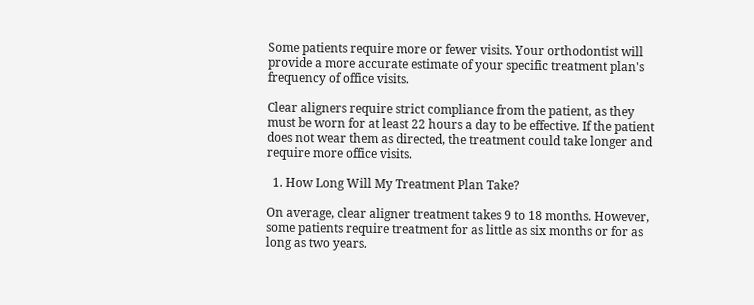Some patients require more or fewer visits. Your orthodontist will provide a more accurate estimate of your specific treatment plan's frequency of office visits.

Clear aligners require strict compliance from the patient, as they must be worn for at least 22 hours a day to be effective. If the patient does not wear them as directed, the treatment could take longer and require more office visits.

  1. How Long Will My Treatment Plan Take?

On average, clear aligner treatment takes 9 to 18 months. However, some patients require treatment for as little as six months or for as long as two years.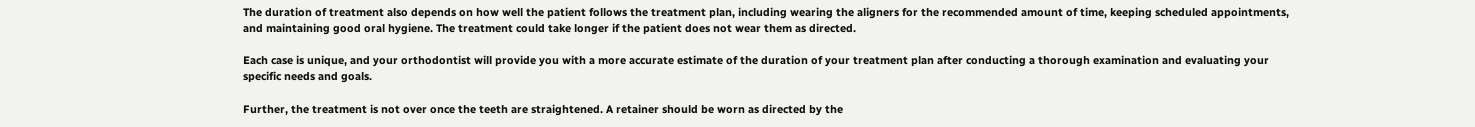The duration of treatment also depends on how well the patient follows the treatment plan, including wearing the aligners for the recommended amount of time, keeping scheduled appointments, and maintaining good oral hygiene. The treatment could take longer if the patient does not wear them as directed.

Each case is unique, and your orthodontist will provide you with a more accurate estimate of the duration of your treatment plan after conducting a thorough examination and evaluating your specific needs and goals.

Further, the treatment is not over once the teeth are straightened. A retainer should be worn as directed by the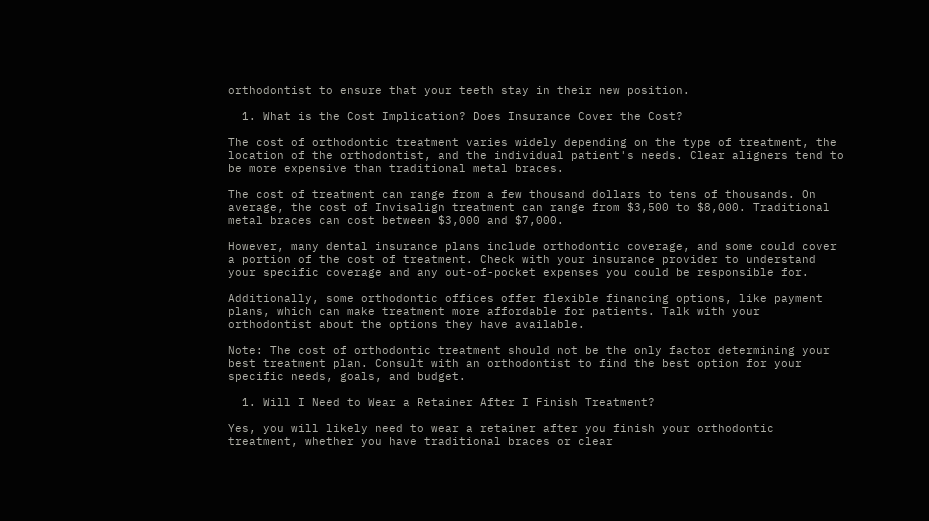orthodontist to ensure that your teeth stay in their new position.

  1. What is the Cost Implication? Does Insurance Cover the Cost?

The cost of orthodontic treatment varies widely depending on the type of treatment, the location of the orthodontist, and the individual patient's needs. Clear aligners tend to be more expensive than traditional metal braces.

The cost of treatment can range from a few thousand dollars to tens of thousands. On average, the cost of Invisalign treatment can range from $3,500 to $8,000. Traditional metal braces can cost between $3,000 and $7,000.

However, many dental insurance plans include orthodontic coverage, and some could cover a portion of the cost of treatment. Check with your insurance provider to understand your specific coverage and any out-of-pocket expenses you could be responsible for.

Additionally, some orthodontic offices offer flexible financing options, like payment plans, which can make treatment more affordable for patients. Talk with your orthodontist about the options they have available.

Note: The cost of orthodontic treatment should not be the only factor determining your best treatment plan. Consult with an orthodontist to find the best option for your specific needs, goals, and budget.

  1. Will I Need to Wear a Retainer After I Finish Treatment?

Yes, you will likely need to wear a retainer after you finish your orthodontic treatment, whether you have traditional braces or clear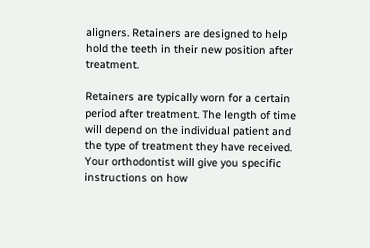aligners. Retainers are designed to help hold the teeth in their new position after treatment.

Retainers are typically worn for a certain period after treatment. The length of time will depend on the individual patient and the type of treatment they have received. Your orthodontist will give you specific instructions on how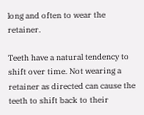long and often to wear the retainer.

Teeth have a natural tendency to shift over time. Not wearing a retainer as directed can cause the teeth to shift back to their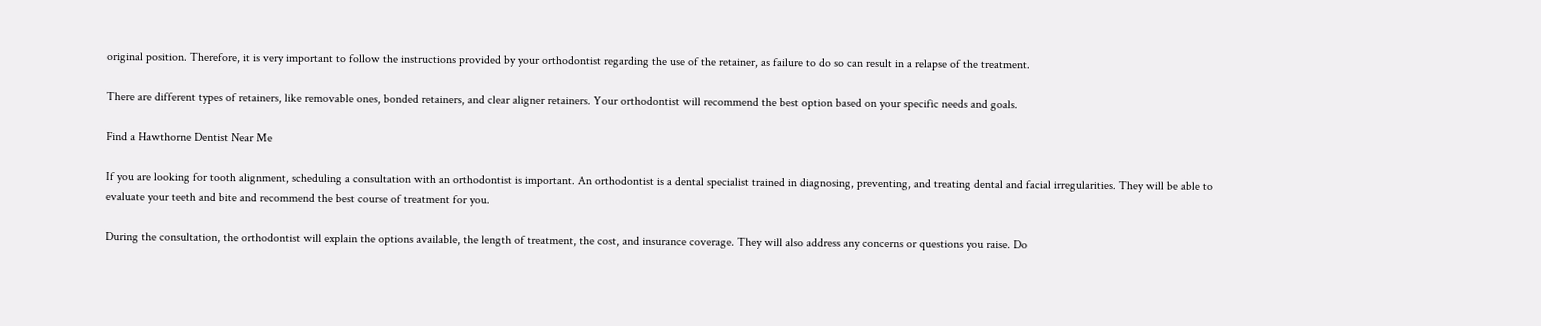original position. Therefore, it is very important to follow the instructions provided by your orthodontist regarding the use of the retainer, as failure to do so can result in a relapse of the treatment.

There are different types of retainers, like removable ones, bonded retainers, and clear aligner retainers. Your orthodontist will recommend the best option based on your specific needs and goals.

Find a Hawthorne Dentist Near Me

If you are looking for tooth alignment, scheduling a consultation with an orthodontist is important. An orthodontist is a dental specialist trained in diagnosing, preventing, and treating dental and facial irregularities. They will be able to evaluate your teeth and bite and recommend the best course of treatment for you.

During the consultation, the orthodontist will explain the options available, the length of treatment, the cost, and insurance coverage. They will also address any concerns or questions you raise. Do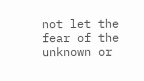not let the fear of the unknown or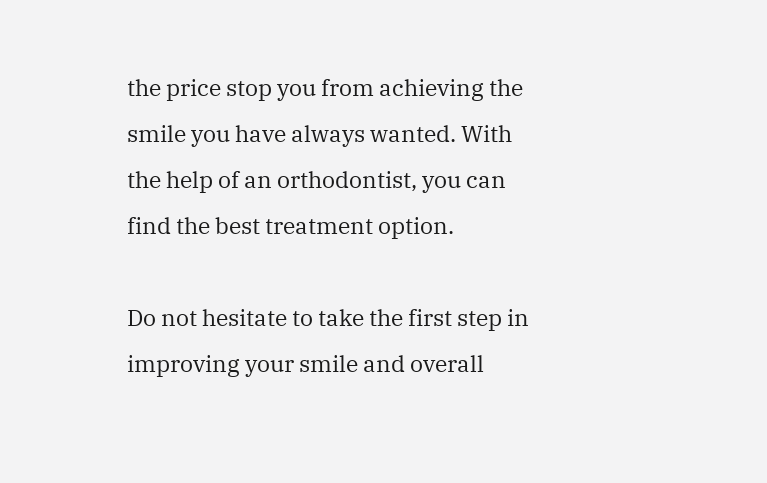the price stop you from achieving the smile you have always wanted. With the help of an orthodontist, you can find the best treatment option.

Do not hesitate to take the first step in improving your smile and overall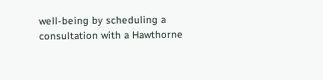well-being by scheduling a consultation with a Hawthorne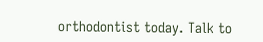orthodontist today. Talk to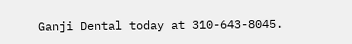Ganji Dental today at 310-643-8045.